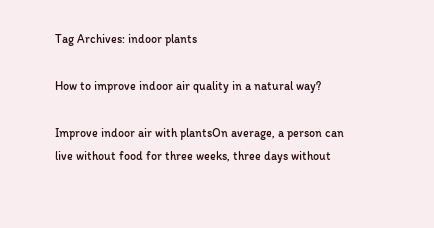Tag Archives: indoor plants

How to improve indoor air quality in a natural way?

Improve indoor air with plantsOn average, a person can live without food for three weeks, three days without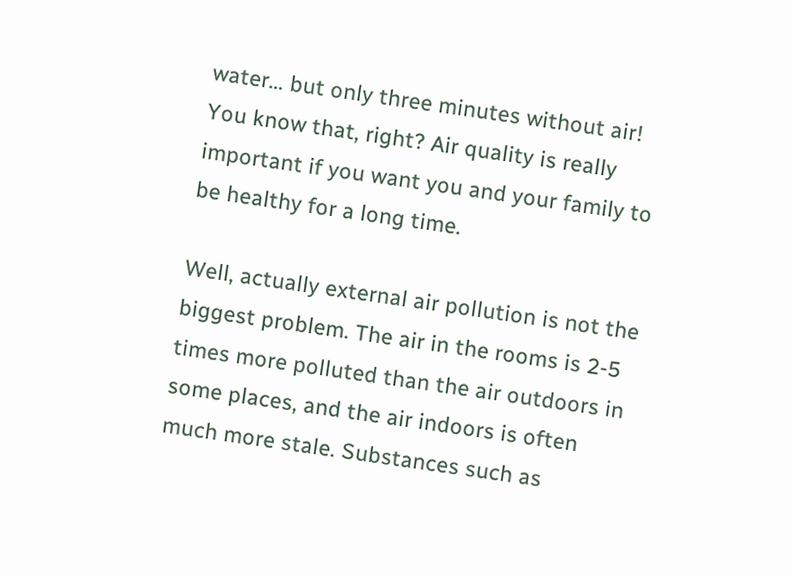water… but only three minutes without air! You know that, right? Air quality is really important if you want you and your family to be healthy for a long time.

Well, actually external air pollution is not the biggest problem. The air in the rooms is 2-5 times more polluted than the air outdoors in some places, and the air indoors is often much more stale. Substances such as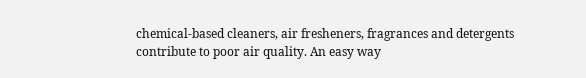chemical-based cleaners, air fresheners, fragrances and detergents contribute to poor air quality. An easy way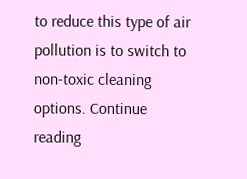to reduce this type of air pollution is to switch to non-toxic cleaning options. Continue reading